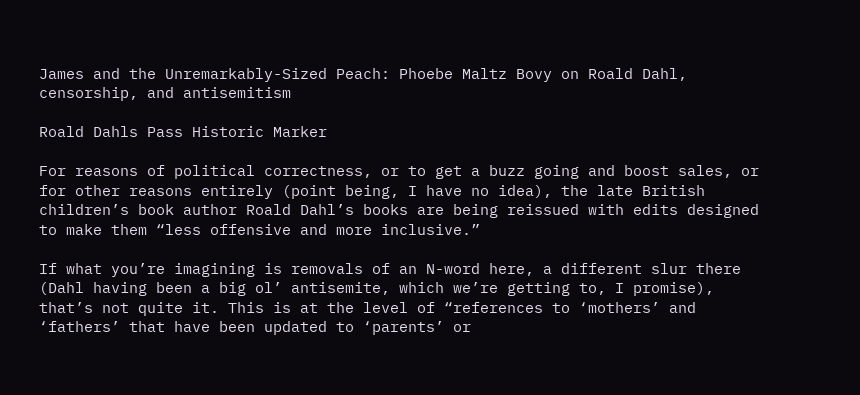James and the Unremarkably-Sized Peach: Phoebe Maltz Bovy on Roald Dahl, censorship, and antisemitism

Roald Dahls Pass Historic Marker

For reasons of political correctness, or to get a buzz going and boost sales, or for other reasons entirely (point being, I have no idea), the late British children’s book author Roald Dahl’s books are being reissued with edits designed to make them “less offensive and more inclusive.”

If what you’re imagining is removals of an N-word here, a different slur there (Dahl having been a big ol’ antisemite, which we’re getting to, I promise), that’s not quite it. This is at the level of “references to ‘mothers’ and ‘fathers’ that have been updated to ‘parents’ or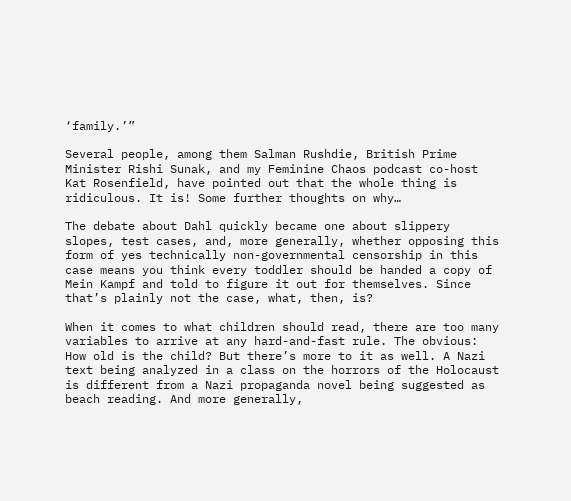‘family.’”

Several people, among them Salman Rushdie, British Prime Minister Rishi Sunak, and my Feminine Chaos podcast co-host Kat Rosenfield, have pointed out that the whole thing is ridiculous. It is! Some further thoughts on why…

The debate about Dahl quickly became one about slippery slopes, test cases, and, more generally, whether opposing this form of yes technically non-governmental censorship in this case means you think every toddler should be handed a copy of Mein Kampf and told to figure it out for themselves. Since that’s plainly not the case, what, then, is?

When it comes to what children should read, there are too many variables to arrive at any hard-and-fast rule. The obvious: How old is the child? But there’s more to it as well. A Nazi text being analyzed in a class on the horrors of the Holocaust is different from a Nazi propaganda novel being suggested as beach reading. And more generally,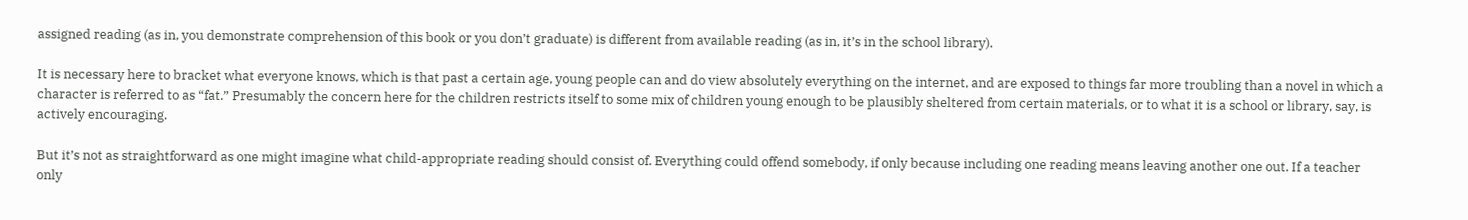assigned reading (as in, you demonstrate comprehension of this book or you don’t graduate) is different from available reading (as in, it’s in the school library).

It is necessary here to bracket what everyone knows, which is that past a certain age, young people can and do view absolutely everything on the internet, and are exposed to things far more troubling than a novel in which a character is referred to as “fat.” Presumably the concern here for the children restricts itself to some mix of children young enough to be plausibly sheltered from certain materials, or to what it is a school or library, say, is actively encouraging.

But it’s not as straightforward as one might imagine what child-appropriate reading should consist of. Everything could offend somebody, if only because including one reading means leaving another one out. If a teacher only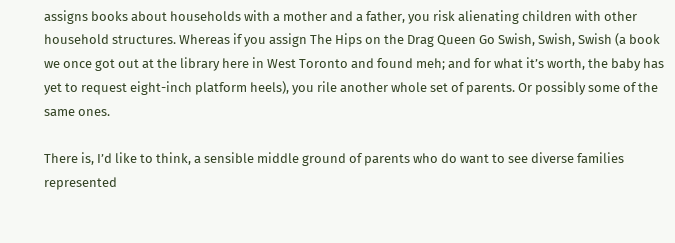assigns books about households with a mother and a father, you risk alienating children with other household structures. Whereas if you assign The Hips on the Drag Queen Go Swish, Swish, Swish (a book we once got out at the library here in West Toronto and found meh; and for what it’s worth, the baby has yet to request eight-inch platform heels), you rile another whole set of parents. Or possibly some of the same ones.

There is, I’d like to think, a sensible middle ground of parents who do want to see diverse families represented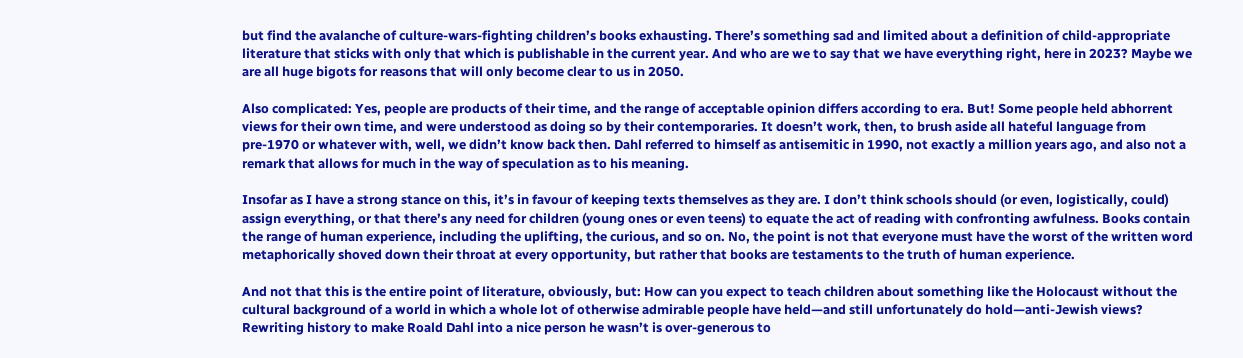but find the avalanche of culture-wars-fighting children’s books exhausting. There’s something sad and limited about a definition of child-appropriate literature that sticks with only that which is publishable in the current year. And who are we to say that we have everything right, here in 2023? Maybe we are all huge bigots for reasons that will only become clear to us in 2050.

Also complicated: Yes, people are products of their time, and the range of acceptable opinion differs according to era. But! Some people held abhorrent views for their own time, and were understood as doing so by their contemporaries. It doesn’t work, then, to brush aside all hateful language from pre-1970 or whatever with, well, we didn’t know back then. Dahl referred to himself as antisemitic in 1990, not exactly a million years ago, and also not a remark that allows for much in the way of speculation as to his meaning.

Insofar as I have a strong stance on this, it’s in favour of keeping texts themselves as they are. I don’t think schools should (or even, logistically, could) assign everything, or that there’s any need for children (young ones or even teens) to equate the act of reading with confronting awfulness. Books contain the range of human experience, including the uplifting, the curious, and so on. No, the point is not that everyone must have the worst of the written word metaphorically shoved down their throat at every opportunity, but rather that books are testaments to the truth of human experience.

And not that this is the entire point of literature, obviously, but: How can you expect to teach children about something like the Holocaust without the cultural background of a world in which a whole lot of otherwise admirable people have held—and still unfortunately do hold—anti-Jewish views? Rewriting history to make Roald Dahl into a nice person he wasn’t is over-generous to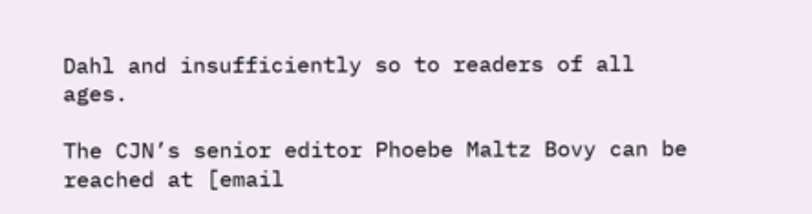Dahl and insufficiently so to readers of all ages.

The CJN’s senior editor Phoebe Maltz Bovy can be reached at [email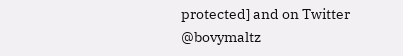protected] and on Twitter @bovymaltz